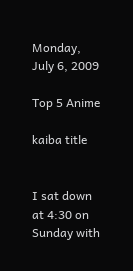Monday, July 6, 2009

Top 5 Anime

kaiba title


I sat down at 4:30 on Sunday with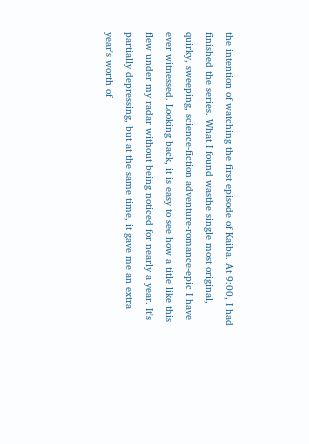the intention of watching the first episode of Kaiba. At 9:00, I had finished the series. What I found wasthe single most original, quirky, sweeping, science-fiction adventure-romance-epic I have ever witnessed. Looking back, it is easy to see how a title like this flew under my radar without being noticed for nearly a year. It's partially depressing, but at the same time, it gave me an extra year's worth of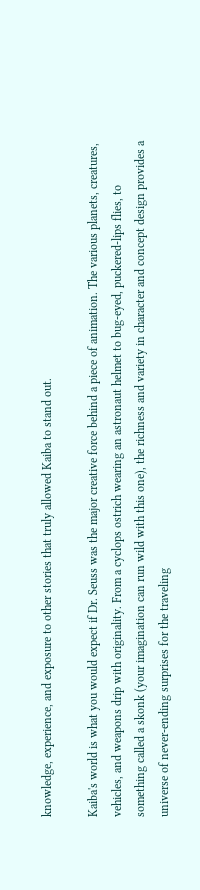knowledge, experience, and exposure to other stories that truly allowed Kaiba to stand out.

Kaiba's world is what you would expect if Dr. Seuss was the major creative force behind a piece of animation. The various planets, creatures, vehicles, and weapons drip with originality. From a cyclops ostrich wearing an astronaut helmet to bug-eyed, puckered-lips flies, to something called a skonk (your imagination can run wild with this one), the richness and variety in character and concept design provides a universe of never-ending surprises for the traveling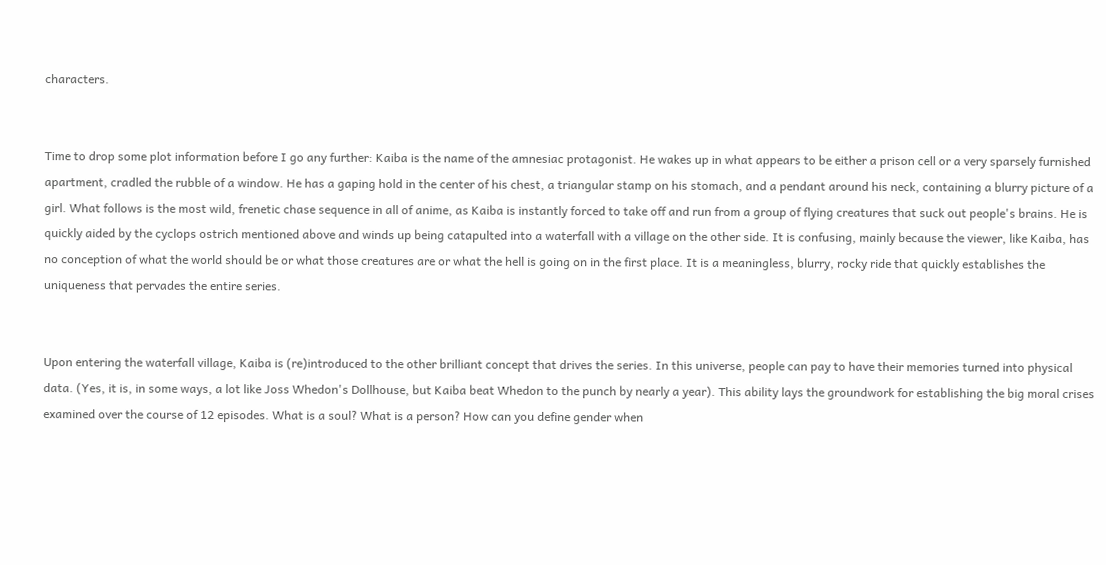characters.


Time to drop some plot information before I go any further: Kaiba is the name of the amnesiac protagonist. He wakes up in what appears to be either a prison cell or a very sparsely furnished apartment, cradled the rubble of a window. He has a gaping hold in the center of his chest, a triangular stamp on his stomach, and a pendant around his neck, containing a blurry picture of a girl. What follows is the most wild, frenetic chase sequence in all of anime, as Kaiba is instantly forced to take off and run from a group of flying creatures that suck out people's brains. He is quickly aided by the cyclops ostrich mentioned above and winds up being catapulted into a waterfall with a village on the other side. It is confusing, mainly because the viewer, like Kaiba, has no conception of what the world should be or what those creatures are or what the hell is going on in the first place. It is a meaningless, blurry, rocky ride that quickly establishes the uniqueness that pervades the entire series.


Upon entering the waterfall village, Kaiba is (re)introduced to the other brilliant concept that drives the series. In this universe, people can pay to have their memories turned into physical data. (Yes, it is, in some ways, a lot like Joss Whedon's Dollhouse, but Kaiba beat Whedon to the punch by nearly a year). This ability lays the groundwork for establishing the big moral crises examined over the course of 12 episodes. What is a soul? What is a person? How can you define gender when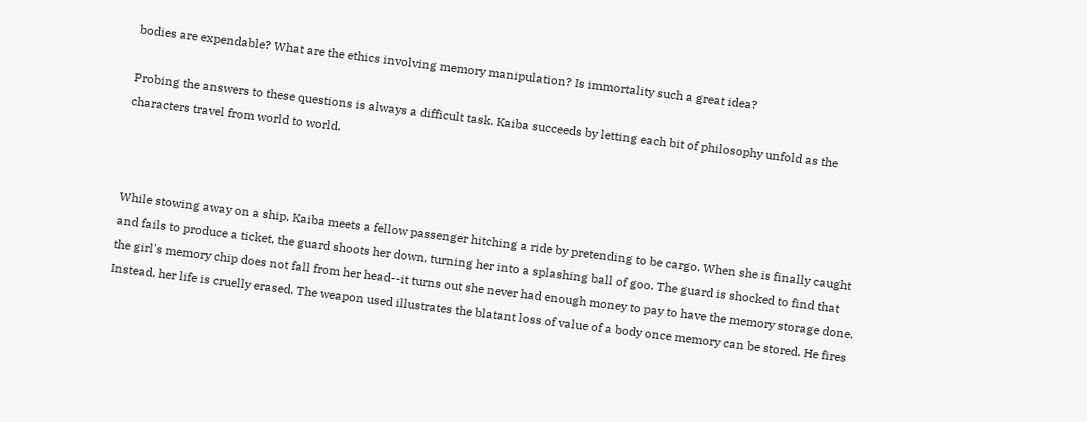bodies are expendable? What are the ethics involving memory manipulation? Is immortality such a great idea?

Probing the answers to these questions is always a difficult task. Kaiba succeeds by letting each bit of philosophy unfold as the characters travel from world to world.



While stowing away on a ship, Kaiba meets a fellow passenger hitching a ride by pretending to be cargo. When she is finally caught and fails to produce a ticket, the guard shoots her down, turning her into a splashing ball of goo. The guard is shocked to find that the girl's memory chip does not fall from her head--it turns out she never had enough money to pay to have the memory storage done. Instead, her life is cruelly erased. The weapon used illustrates the blatant loss of value of a body once memory can be stored. He fires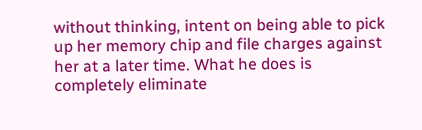without thinking, intent on being able to pick up her memory chip and file charges against her at a later time. What he does is completely eliminate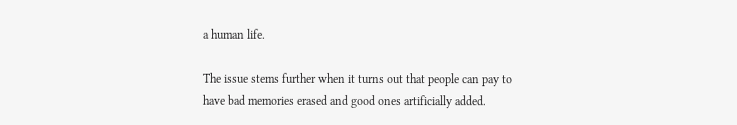a human life.

The issue stems further when it turns out that people can pay to have bad memories erased and good ones artificially added.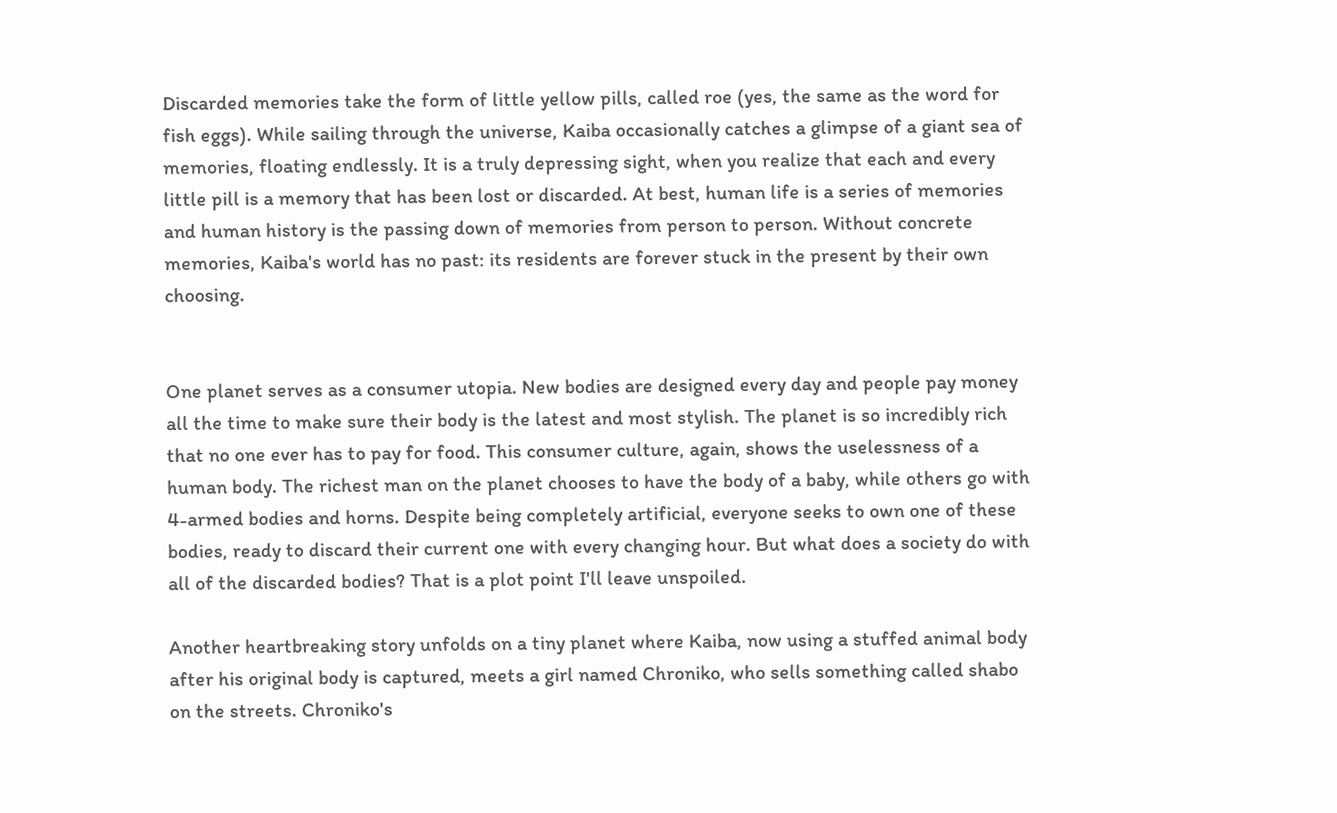Discarded memories take the form of little yellow pills, called roe (yes, the same as the word for fish eggs). While sailing through the universe, Kaiba occasionally catches a glimpse of a giant sea of memories, floating endlessly. It is a truly depressing sight, when you realize that each and every little pill is a memory that has been lost or discarded. At best, human life is a series of memories and human history is the passing down of memories from person to person. Without concrete memories, Kaiba's world has no past: its residents are forever stuck in the present by their own choosing.


One planet serves as a consumer utopia. New bodies are designed every day and people pay money all the time to make sure their body is the latest and most stylish. The planet is so incredibly rich that no one ever has to pay for food. This consumer culture, again, shows the uselessness of a human body. The richest man on the planet chooses to have the body of a baby, while others go with 4-armed bodies and horns. Despite being completely artificial, everyone seeks to own one of these bodies, ready to discard their current one with every changing hour. But what does a society do with all of the discarded bodies? That is a plot point I'll leave unspoiled.

Another heartbreaking story unfolds on a tiny planet where Kaiba, now using a stuffed animal body after his original body is captured, meets a girl named Chroniko, who sells something called shabo on the streets. Chroniko's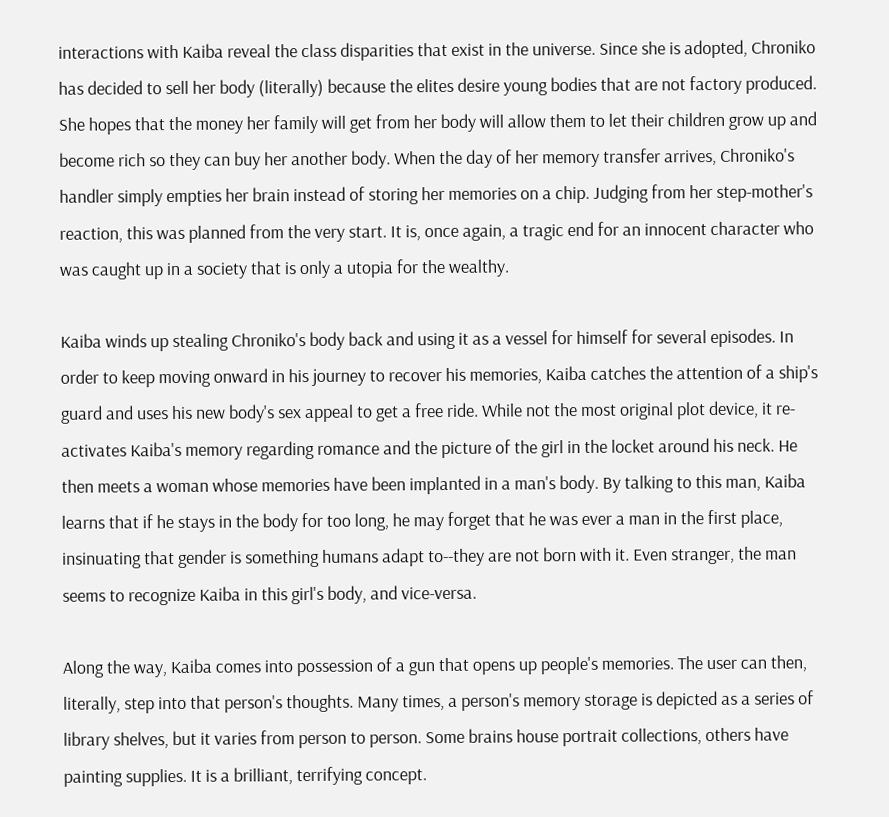interactions with Kaiba reveal the class disparities that exist in the universe. Since she is adopted, Chroniko has decided to sell her body (literally) because the elites desire young bodies that are not factory produced. She hopes that the money her family will get from her body will allow them to let their children grow up and become rich so they can buy her another body. When the day of her memory transfer arrives, Chroniko's handler simply empties her brain instead of storing her memories on a chip. Judging from her step-mother's reaction, this was planned from the very start. It is, once again, a tragic end for an innocent character who was caught up in a society that is only a utopia for the wealthy.

Kaiba winds up stealing Chroniko's body back and using it as a vessel for himself for several episodes. In order to keep moving onward in his journey to recover his memories, Kaiba catches the attention of a ship's guard and uses his new body's sex appeal to get a free ride. While not the most original plot device, it re-activates Kaiba's memory regarding romance and the picture of the girl in the locket around his neck. He then meets a woman whose memories have been implanted in a man's body. By talking to this man, Kaiba learns that if he stays in the body for too long, he may forget that he was ever a man in the first place, insinuating that gender is something humans adapt to--they are not born with it. Even stranger, the man seems to recognize Kaiba in this girl's body, and vice-versa.

Along the way, Kaiba comes into possession of a gun that opens up people's memories. The user can then, literally, step into that person's thoughts. Many times, a person's memory storage is depicted as a series of library shelves, but it varies from person to person. Some brains house portrait collections, others have painting supplies. It is a brilliant, terrifying concept.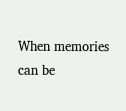When memories can be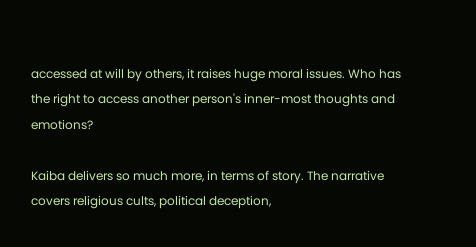accessed at will by others, it raises huge moral issues. Who has the right to access another person's inner-most thoughts and emotions?

Kaiba delivers so much more, in terms of story. The narrative covers religious cults, political deception,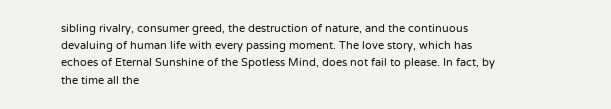sibling rivalry, consumer greed, the destruction of nature, and the continuous devaluing of human life with every passing moment. The love story, which has echoes of Eternal Sunshine of the Spotless Mind, does not fail to please. In fact, by the time all the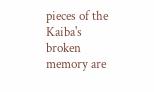pieces of the Kaiba's broken memory are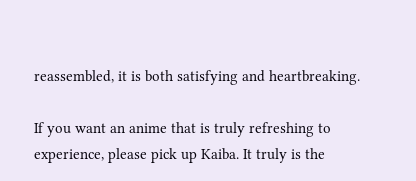reassembled, it is both satisfying and heartbreaking.

If you want an anime that is truly refreshing to experience, please pick up Kaiba. It truly is the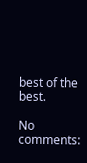best of the best.

No comments: